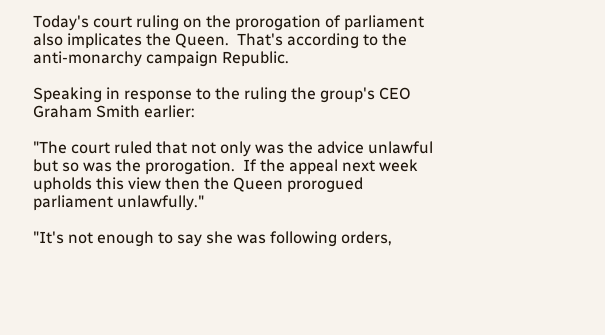Today's court ruling on the prorogation of parliament also implicates the Queen.  That's according to the anti-monarchy campaign Republic.

Speaking in response to the ruling the group's CEO Graham Smith earlier:

"The court ruled that not only was the advice unlawful but so was the prorogation.  If the appeal next week upholds this view then the Queen prorogued parliament unlawfully."

"It's not enough to say she was following orders,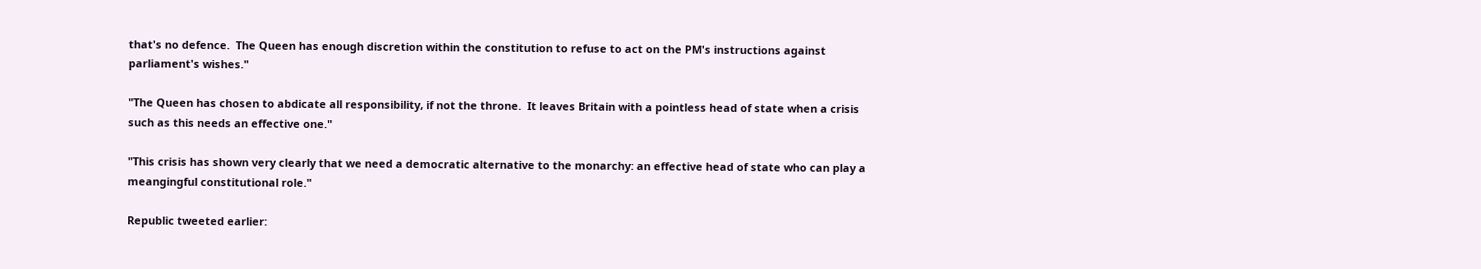that's no defence.  The Queen has enough discretion within the constitution to refuse to act on the PM's instructions against parliament's wishes."

"The Queen has chosen to abdicate all responsibility, if not the throne.  It leaves Britain with a pointless head of state when a crisis such as this needs an effective one."

"This crisis has shown very clearly that we need a democratic alternative to the monarchy: an effective head of state who can play a meangingful constitutional role."

Republic tweeted earlier: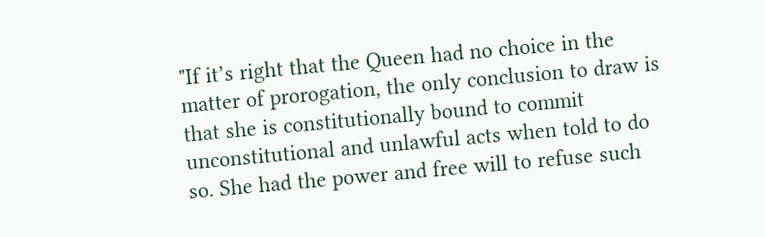"If it’s right that the Queen had no choice in the matter of prorogation, the only conclusion to draw is that she is constitutionally bound to commit unconstitutional and unlawful acts when told to do so. She had the power and free will to refuse such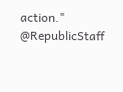action." @RepublicStaff